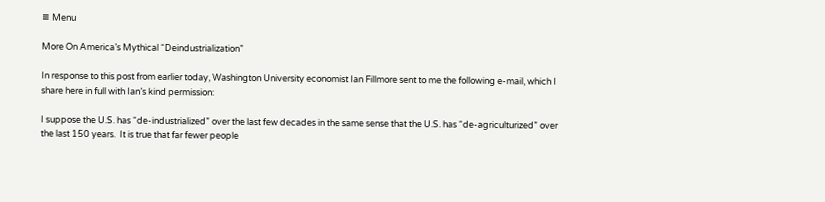≡ Menu

More On America’s Mythical “Deindustrialization”

In response to this post from earlier today, Washington University economist Ian Fillmore sent to me the following e-mail, which I share here in full with Ian’s kind permission:

I suppose the U.S. has “de-industrialized” over the last few decades in the same sense that the U.S. has “de-agriculturized” over the last 150 years.  It is true that far fewer people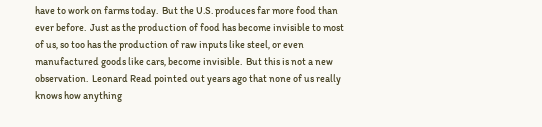have to work on farms today.  But the U.S. produces far more food than ever before.  Just as the production of food has become invisible to most of us, so too has the production of raw inputs like steel, or even manufactured goods like cars, become invisible.  But this is not a new observation.  Leonard Read pointed out years ago that none of us really knows how anything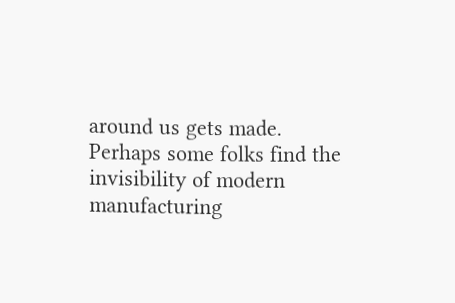around us gets made.  Perhaps some folks find the invisibility of modern manufacturing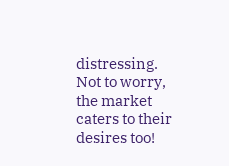distressing.  Not to worry, the market caters to their desires too!